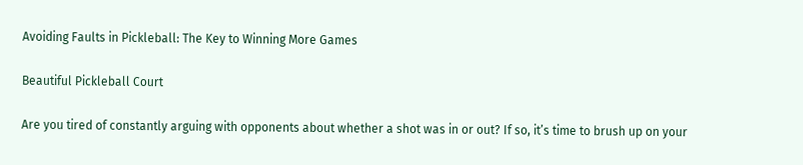Avoiding Faults in Pickleball: The Key to Winning More Games

Beautiful Pickleball Court

Are you tired of constantly arguing with opponents about whether a shot was in or out? If so, it’s time to brush up on your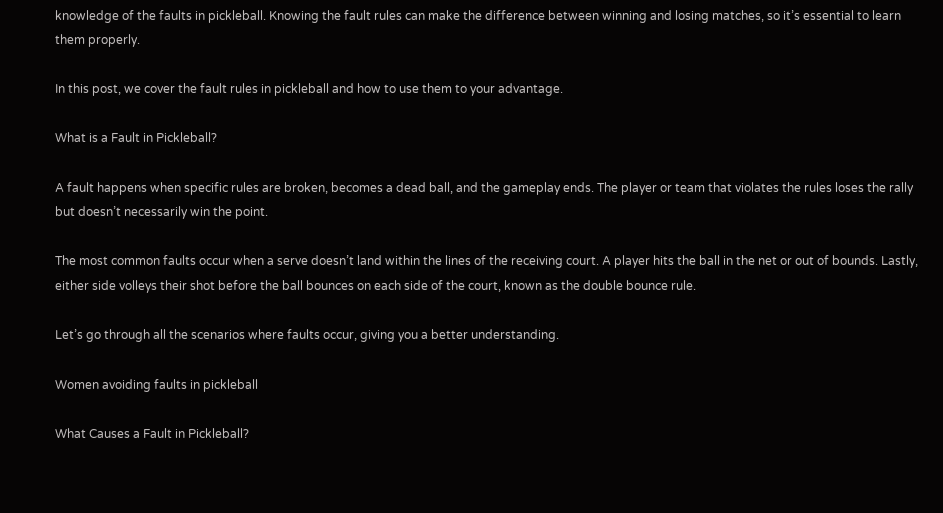knowledge of the faults in pickleball. Knowing the fault rules can make the difference between winning and losing matches, so it’s essential to learn them properly.

In this post, we cover the fault rules in pickleball and how to use them to your advantage.

What is a Fault in Pickleball?

A fault happens when specific rules are broken, becomes a dead ball, and the gameplay ends. The player or team that violates the rules loses the rally but doesn’t necessarily win the point.

The most common faults occur when a serve doesn’t land within the lines of the receiving court. A player hits the ball in the net or out of bounds. Lastly, either side volleys their shot before the ball bounces on each side of the court, known as the double bounce rule.

Let’s go through all the scenarios where faults occur, giving you a better understanding.

Women avoiding faults in pickleball

What Causes a Fault in Pickleball?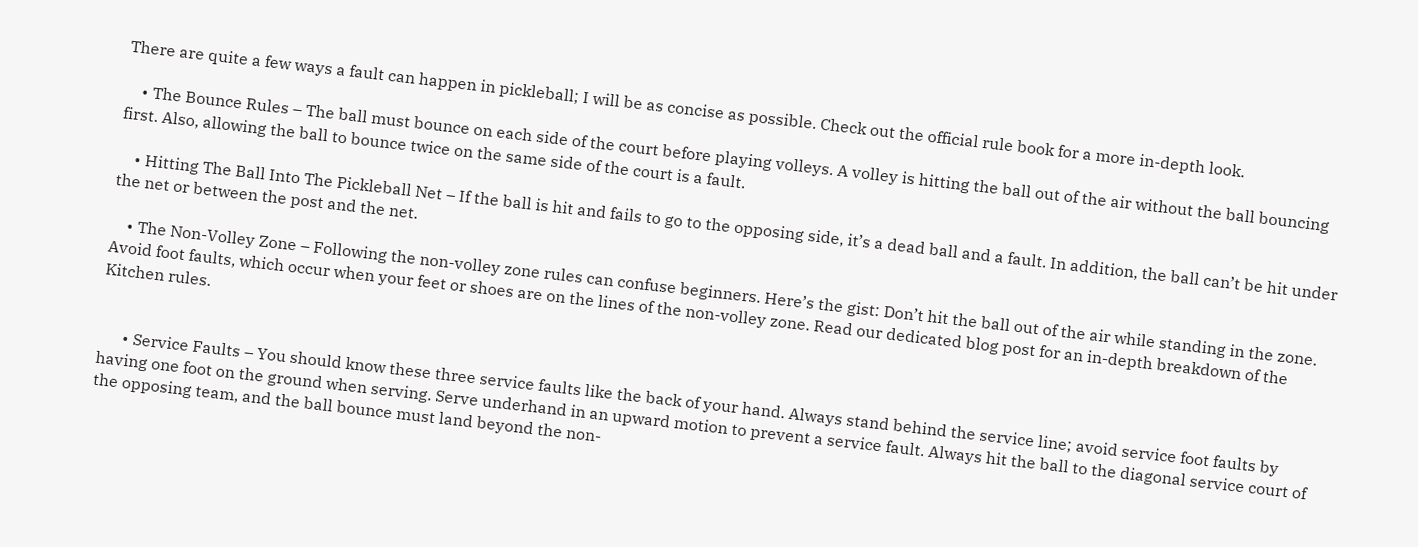There are quite a few ways a fault can happen in pickleball; I will be as concise as possible. Check out the official rule book for a more in-depth look.

    • The Bounce Rules – The ball must bounce on each side of the court before playing volleys. A volley is hitting the ball out of the air without the ball bouncing first. Also, allowing the ball to bounce twice on the same side of the court is a fault.

    • Hitting The Ball Into The Pickleball Net – If the ball is hit and fails to go to the opposing side, it’s a dead ball and a fault. In addition, the ball can’t be hit under the net or between the post and the net.

    • The Non-Volley Zone – Following the non-volley zone rules can confuse beginners. Here’s the gist: Don’t hit the ball out of the air while standing in the zone. Avoid foot faults, which occur when your feet or shoes are on the lines of the non-volley zone. Read our dedicated blog post for an in-depth breakdown of the Kitchen rules.


      • Service Faults – You should know these three service faults like the back of your hand. Always stand behind the service line; avoid service foot faults by having one foot on the ground when serving. Serve underhand in an upward motion to prevent a service fault. Always hit the ball to the diagonal service court of the opposing team, and the ball bounce must land beyond the non-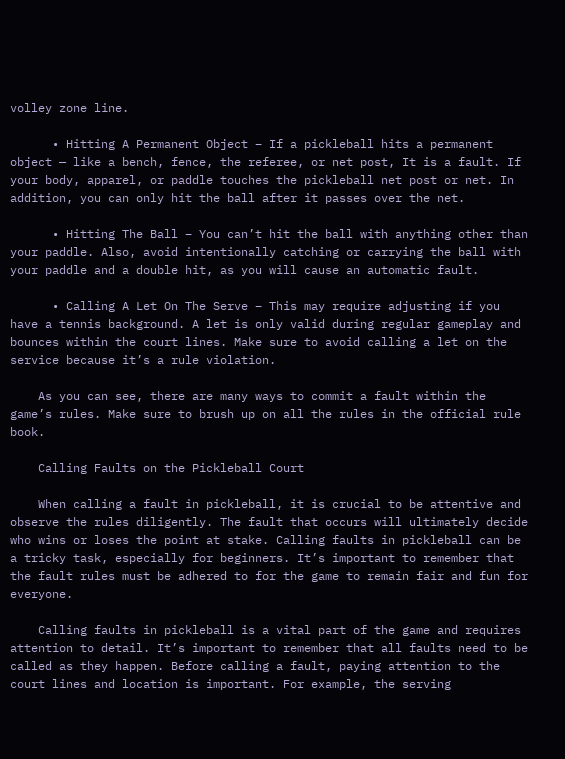volley zone line.

      • Hitting A Permanent Object – If a pickleball hits a permanent object — like a bench, fence, the referee, or net post, It is a fault. If your body, apparel, or paddle touches the pickleball net post or net. In addition, you can only hit the ball after it passes over the net.

      • Hitting The Ball – You can’t hit the ball with anything other than your paddle. Also, avoid intentionally catching or carrying the ball with your paddle and a double hit, as you will cause an automatic fault.

      • Calling A Let On The Serve – This may require adjusting if you have a tennis background. A let is only valid during regular gameplay and bounces within the court lines. Make sure to avoid calling a let on the service because it’s a rule violation.

    As you can see, there are many ways to commit a fault within the game’s rules. Make sure to brush up on all the rules in the official rule book.

    Calling Faults on the Pickleball Court

    When calling a fault in pickleball, it is crucial to be attentive and observe the rules diligently. The fault that occurs will ultimately decide who wins or loses the point at stake. Calling faults in pickleball can be a tricky task, especially for beginners. It’s important to remember that the fault rules must be adhered to for the game to remain fair and fun for everyone.

    Calling faults in pickleball is a vital part of the game and requires attention to detail. It’s important to remember that all faults need to be called as they happen. Before calling a fault, paying attention to the court lines and location is important. For example, the serving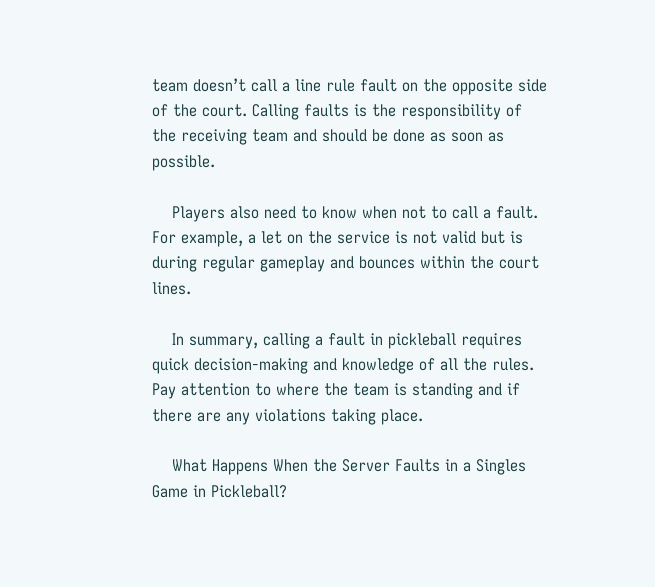team doesn’t call a line rule fault on the opposite side of the court. Calling faults is the responsibility of the receiving team and should be done as soon as possible.

    Players also need to know when not to call a fault. For example, a let on the service is not valid but is during regular gameplay and bounces within the court lines.

    In summary, calling a fault in pickleball requires quick decision-making and knowledge of all the rules. Pay attention to where the team is standing and if there are any violations taking place.

    What Happens When the Server Faults in a Singles Game in Pickleball?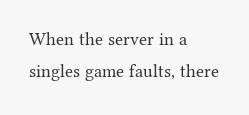When the server in a singles game faults, there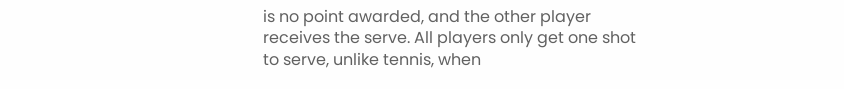is no point awarded, and the other player receives the serve. All players only get one shot to serve, unlike tennis, when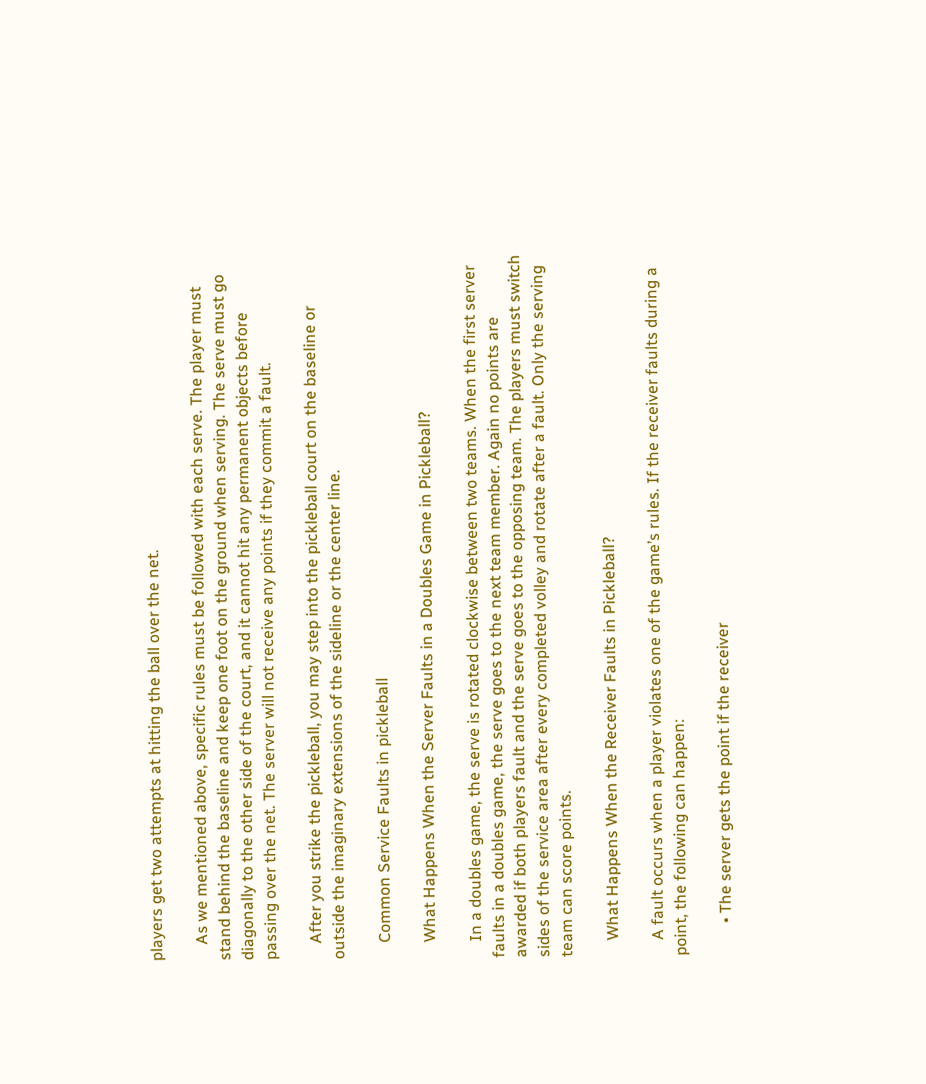players get two attempts at hitting the ball over the net.

    As we mentioned above, specific rules must be followed with each serve. The player must stand behind the baseline and keep one foot on the ground when serving. The serve must go diagonally to the other side of the court, and it cannot hit any permanent objects before passing over the net. The server will not receive any points if they commit a fault.

    After you strike the pickleball, you may step into the pickleball court on the baseline or outside the imaginary extensions of the sideline or the center line.

    Common Service Faults in pickleball

    What Happens When the Server Faults in a Doubles Game in Pickleball?

    In a doubles game, the serve is rotated clockwise between two teams. When the first server faults in a doubles game, the serve goes to the next team member. Again no points are awarded if both players fault and the serve goes to the opposing team. The players must switch sides of the service area after every completed volley and rotate after a fault. Only the serving team can score points.

    What Happens When the Receiver Faults in Pickleball?

    A fault occurs when a player violates one of the game’s rules. If the receiver faults during a point, the following can happen:

        • The server gets the point if the receiver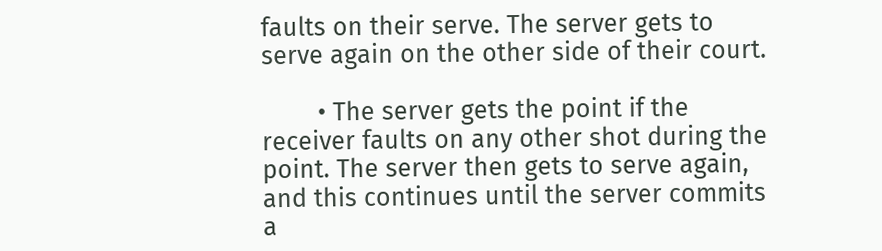faults on their serve. The server gets to serve again on the other side of their court.

        • The server gets the point if the receiver faults on any other shot during the point. The server then gets to serve again, and this continues until the server commits a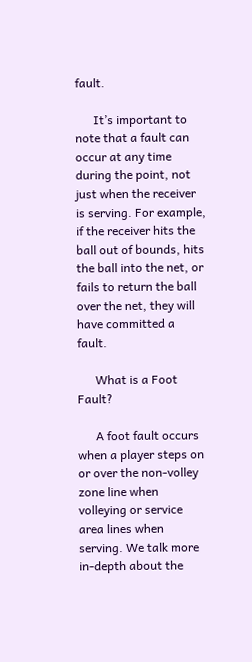fault.

      It’s important to note that a fault can occur at any time during the point, not just when the receiver is serving. For example, if the receiver hits the ball out of bounds, hits the ball into the net, or fails to return the ball over the net, they will have committed a fault.

      What is a Foot Fault?

      A foot fault occurs when a player steps on or over the non-volley zone line when volleying or service area lines when serving. We talk more in-depth about the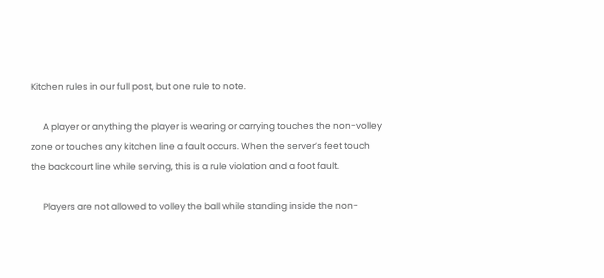Kitchen rules in our full post, but one rule to note.

      A player or anything the player is wearing or carrying touches the non-volley zone or touches any kitchen line a fault occurs. When the server’s feet touch the backcourt line while serving, this is a rule violation and a foot fault.

      Players are not allowed to volley the ball while standing inside the non-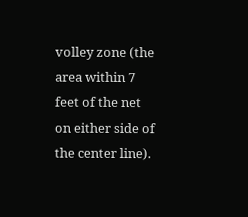volley zone (the area within 7 feet of the net on either side of the center line).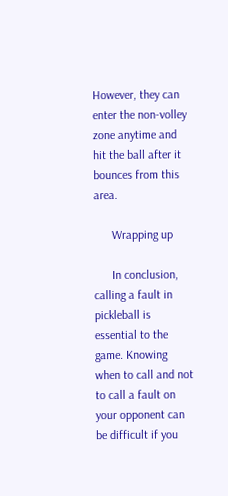However, they can enter the non-volley zone anytime and hit the ball after it bounces from this area.

      Wrapping up

      In conclusion, calling a fault in pickleball is essential to the game. Knowing when to call and not to call a fault on your opponent can be difficult if you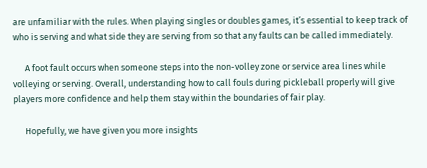are unfamiliar with the rules. When playing singles or doubles games, it’s essential to keep track of who is serving and what side they are serving from so that any faults can be called immediately.

      A foot fault occurs when someone steps into the non-volley zone or service area lines while volleying or serving. Overall, understanding how to call fouls during pickleball properly will give players more confidence and help them stay within the boundaries of fair play.

      Hopefully, we have given you more insights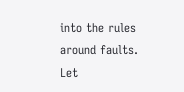into the rules around faults. Let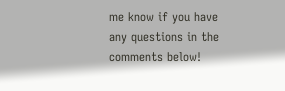me know if you have any questions in the comments below!